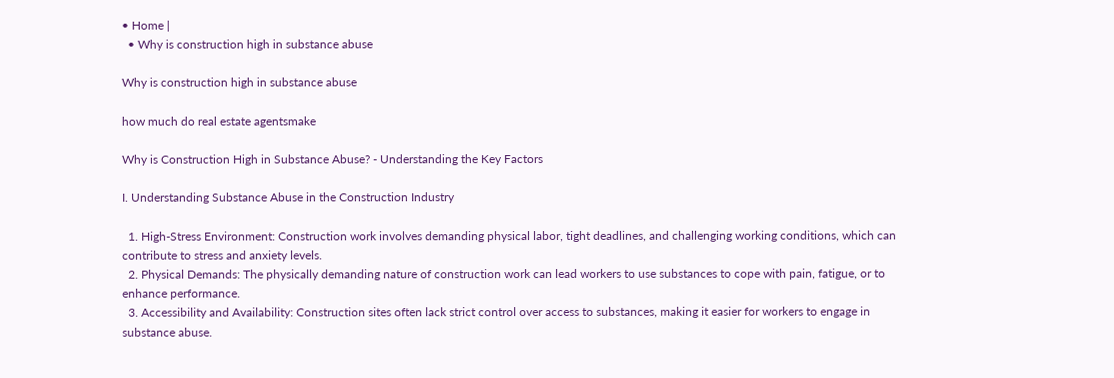• Home |
  • Why is construction high in substance abuse

Why is construction high in substance abuse

how much do real estate agentsmake

Why is Construction High in Substance Abuse? - Understanding the Key Factors

I. Understanding Substance Abuse in the Construction Industry

  1. High-Stress Environment: Construction work involves demanding physical labor, tight deadlines, and challenging working conditions, which can contribute to stress and anxiety levels.
  2. Physical Demands: The physically demanding nature of construction work can lead workers to use substances to cope with pain, fatigue, or to enhance performance.
  3. Accessibility and Availability: Construction sites often lack strict control over access to substances, making it easier for workers to engage in substance abuse.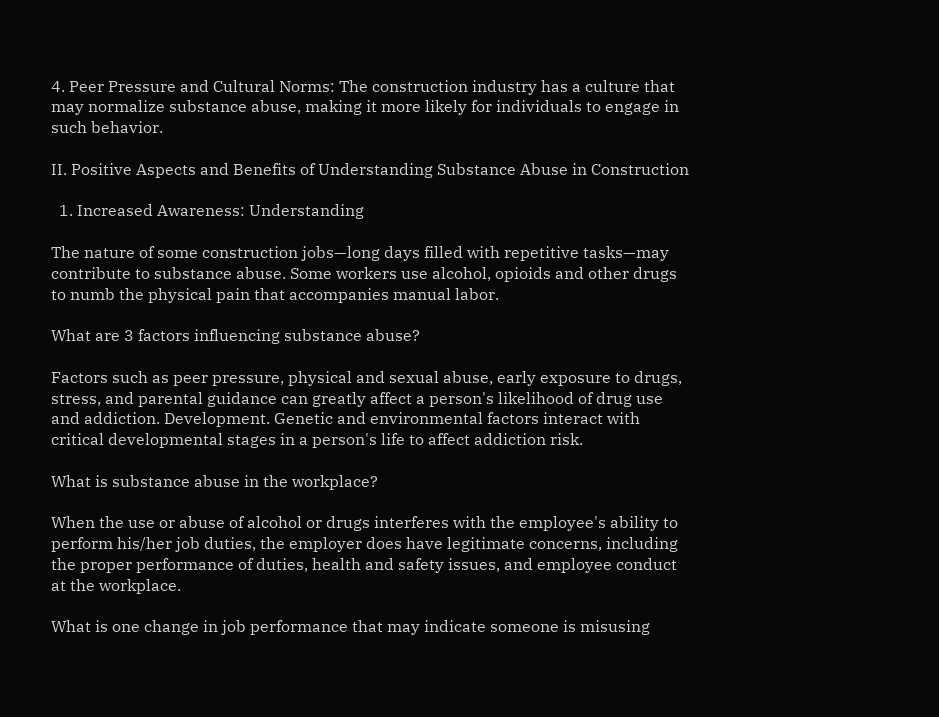4. Peer Pressure and Cultural Norms: The construction industry has a culture that may normalize substance abuse, making it more likely for individuals to engage in such behavior.

II. Positive Aspects and Benefits of Understanding Substance Abuse in Construction

  1. Increased Awareness: Understanding

The nature of some construction jobs—long days filled with repetitive tasks—may contribute to substance abuse. Some workers use alcohol, opioids and other drugs to numb the physical pain that accompanies manual labor.

What are 3 factors influencing substance abuse?

Factors such as peer pressure, physical and sexual abuse, early exposure to drugs, stress, and parental guidance can greatly affect a person's likelihood of drug use and addiction. Development. Genetic and environmental factors interact with critical developmental stages in a person's life to affect addiction risk.

What is substance abuse in the workplace?

When the use or abuse of alcohol or drugs interferes with the employee's ability to perform his/her job duties, the employer does have legitimate concerns, including the proper performance of duties, health and safety issues, and employee conduct at the workplace.

What is one change in job performance that may indicate someone is misusing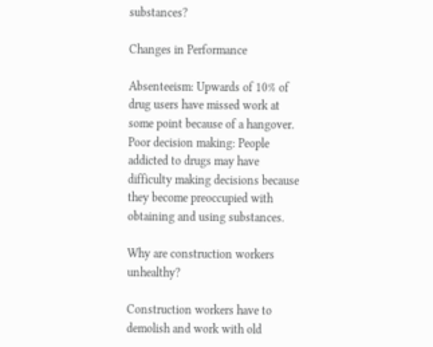substances?

Changes in Performance

Absenteeism: Upwards of 10% of drug users have missed work at some point because of a hangover. Poor decision making: People addicted to drugs may have difficulty making decisions because they become preoccupied with obtaining and using substances.

Why are construction workers unhealthy?

Construction workers have to demolish and work with old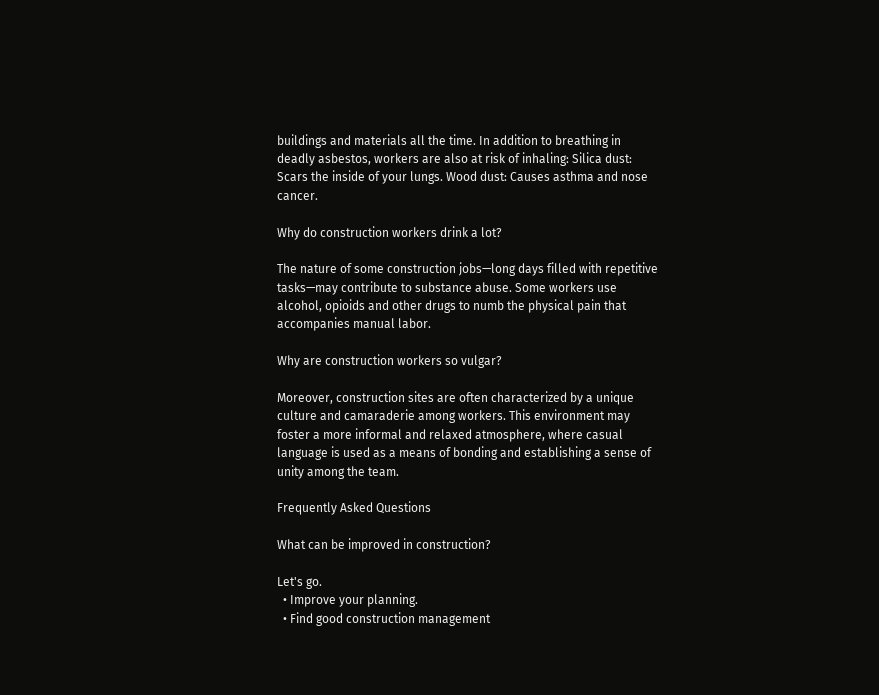buildings and materials all the time. In addition to breathing in deadly asbestos, workers are also at risk of inhaling: Silica dust: Scars the inside of your lungs. Wood dust: Causes asthma and nose cancer.

Why do construction workers drink a lot?

The nature of some construction jobs—long days filled with repetitive tasks—may contribute to substance abuse. Some workers use alcohol, opioids and other drugs to numb the physical pain that accompanies manual labor.

Why are construction workers so vulgar?

Moreover, construction sites are often characterized by a unique culture and camaraderie among workers. This environment may foster a more informal and relaxed atmosphere, where casual language is used as a means of bonding and establishing a sense of unity among the team.

Frequently Asked Questions

What can be improved in construction?

Let's go.
  • Improve your planning.
  • Find good construction management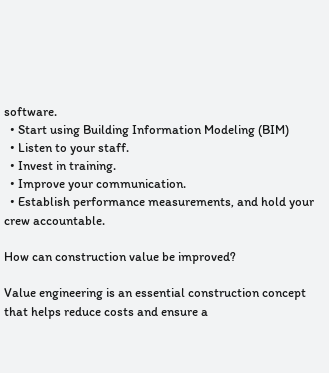software.
  • Start using Building Information Modeling (BIM)
  • Listen to your staff.
  • Invest in training.
  • Improve your communication.
  • Establish performance measurements, and hold your crew accountable.

How can construction value be improved?

Value engineering is an essential construction concept that helps reduce costs and ensure a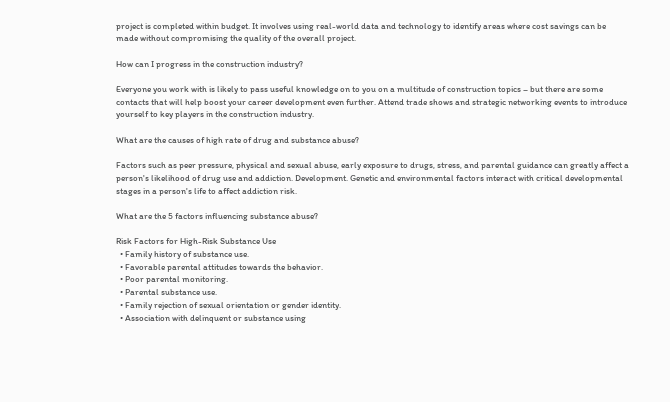project is completed within budget. It involves using real-world data and technology to identify areas where cost savings can be made without compromising the quality of the overall project.

How can I progress in the construction industry?

Everyone you work with is likely to pass useful knowledge on to you on a multitude of construction topics – but there are some contacts that will help boost your career development even further. Attend trade shows and strategic networking events to introduce yourself to key players in the construction industry.

What are the causes of high rate of drug and substance abuse?

Factors such as peer pressure, physical and sexual abuse, early exposure to drugs, stress, and parental guidance can greatly affect a person's likelihood of drug use and addiction. Development. Genetic and environmental factors interact with critical developmental stages in a person's life to affect addiction risk.

What are the 5 factors influencing substance abuse?

Risk Factors for High-Risk Substance Use
  • Family history of substance use.
  • Favorable parental attitudes towards the behavior.
  • Poor parental monitoring.
  • Parental substance use.
  • Family rejection of sexual orientation or gender identity.
  • Association with delinquent or substance using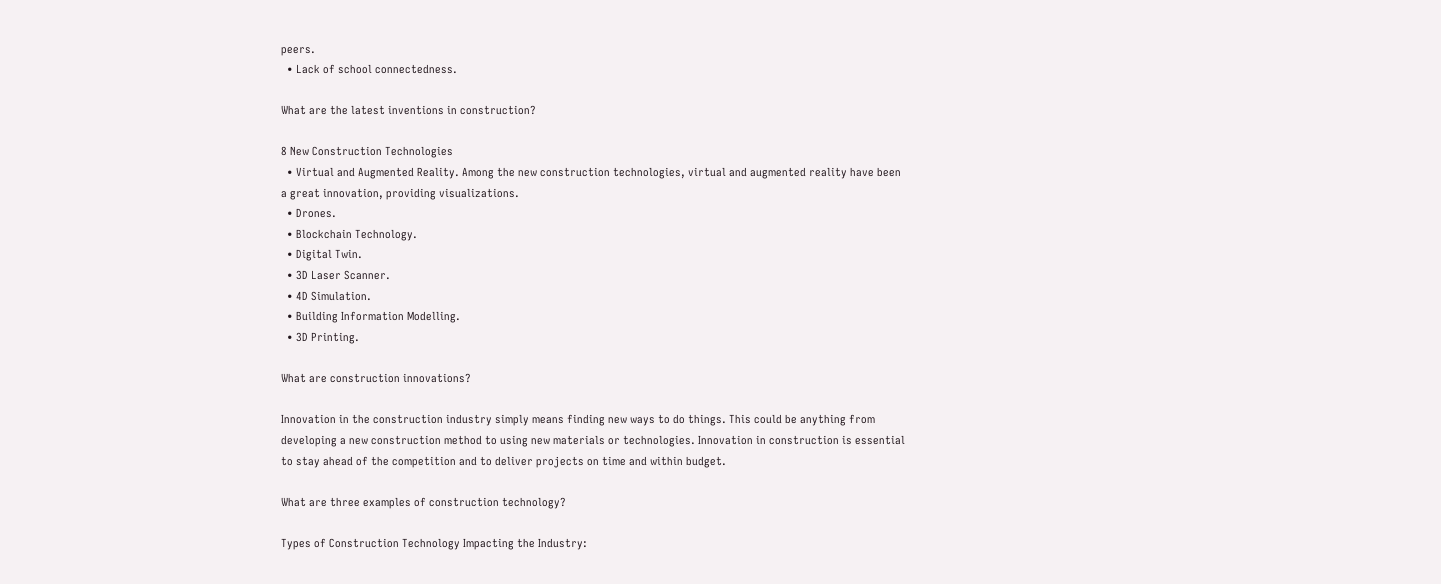peers.
  • Lack of school connectedness.

What are the latest inventions in construction?

8 New Construction Technologies
  • Virtual and Augmented Reality. Among the new construction technologies, virtual and augmented reality have been a great innovation, providing visualizations.
  • Drones.
  • Blockchain Technology.
  • Digital Twin.
  • 3D Laser Scanner.
  • 4D Simulation.
  • Building Information Modelling.
  • 3D Printing.

What are construction innovations?

Innovation in the construction industry simply means finding new ways to do things. This could be anything from developing a new construction method to using new materials or technologies. Innovation in construction is essential to stay ahead of the competition and to deliver projects on time and within budget.

What are three examples of construction technology?

Types of Construction Technology Impacting the Industry: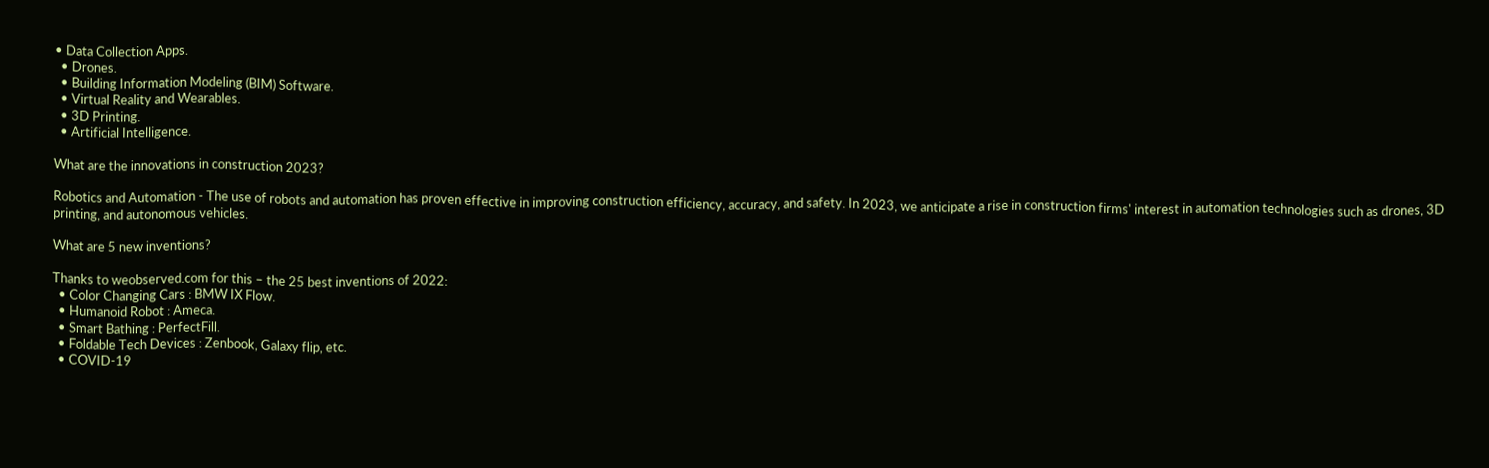• Data Collection Apps.
  • Drones.
  • Building Information Modeling (BIM) Software.
  • Virtual Reality and Wearables.
  • 3D Printing.
  • Artificial Intelligence.

What are the innovations in construction 2023?

Robotics and Automation - The use of robots and automation has proven effective in improving construction efficiency, accuracy, and safety. In 2023, we anticipate a rise in construction firms' interest in automation technologies such as drones, 3D printing, and autonomous vehicles.

What are 5 new inventions?

Thanks to weobserved.com for this – the 25 best inventions of 2022:
  • Color Changing Cars : BMW IX Flow.
  • Humanoid Robot : Ameca.
  • Smart Bathing : PerfectFill.
  • Foldable Tech Devices : Zenbook, Galaxy flip, etc.
  • COVID-19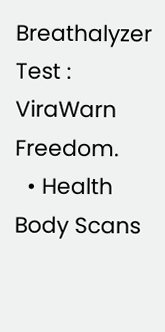Breathalyzer Test : ViraWarn Freedom.
  • Health Body Scans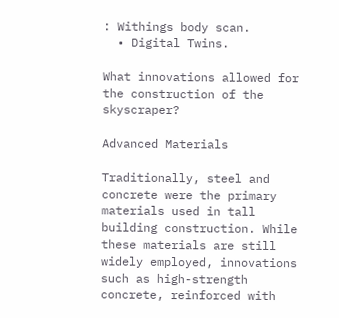: Withings body scan.
  • Digital Twins.

What innovations allowed for the construction of the skyscraper?

Advanced Materials

Traditionally, steel and concrete were the primary materials used in tall building construction. While these materials are still widely employed, innovations such as high-strength concrete, reinforced with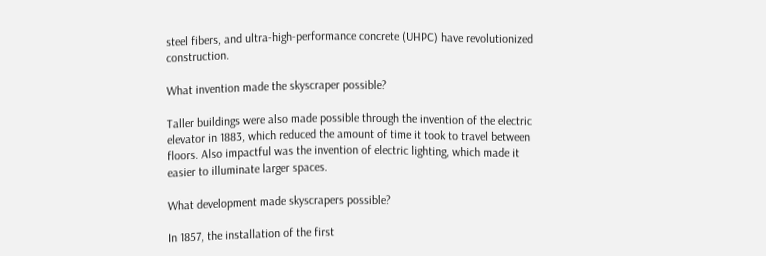steel fibers, and ultra-high-performance concrete (UHPC) have revolutionized construction.

What invention made the skyscraper possible?

Taller buildings were also made possible through the invention of the electric elevator in 1883, which reduced the amount of time it took to travel between floors. Also impactful was the invention of electric lighting, which made it easier to illuminate larger spaces.

What development made skyscrapers possible?

In 1857, the installation of the first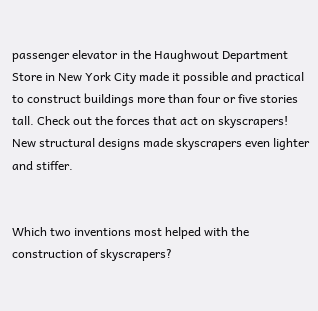passenger elevator in the Haughwout Department Store in New York City made it possible and practical to construct buildings more than four or five stories tall. Check out the forces that act on skyscrapers! New structural designs made skyscrapers even lighter and stiffer.


Which two inventions most helped with the construction of skyscrapers?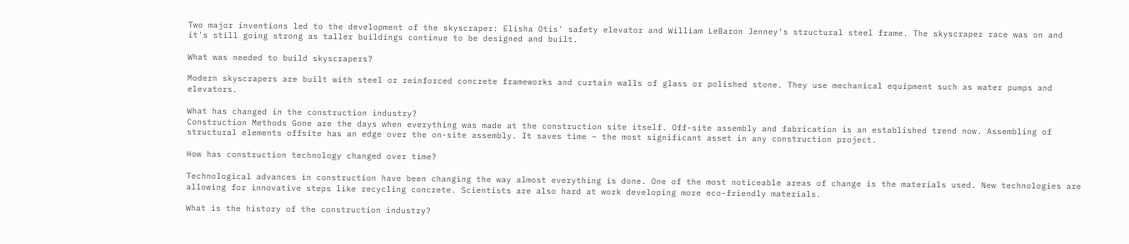Two major inventions led to the development of the skyscraper: Elisha Otis' safety elevator and William LeBaron Jenney's structural steel frame. The skyscraper race was on and it's still going strong as taller buildings continue to be designed and built.

What was needed to build skyscrapers?

Modern skyscrapers are built with steel or reinforced concrete frameworks and curtain walls of glass or polished stone. They use mechanical equipment such as water pumps and elevators.

What has changed in the construction industry?
Construction Methods Gone are the days when everything was made at the construction site itself. Off-site assembly and fabrication is an established trend now. Assembling of structural elements offsite has an edge over the on-site assembly. It saves time – the most significant asset in any construction project.

How has construction technology changed over time?

Technological advances in construction have been changing the way almost everything is done. One of the most noticeable areas of change is the materials used. New technologies are allowing for innovative steps like recycling concrete. Scientists are also hard at work developing more eco-friendly materials.

What is the history of the construction industry?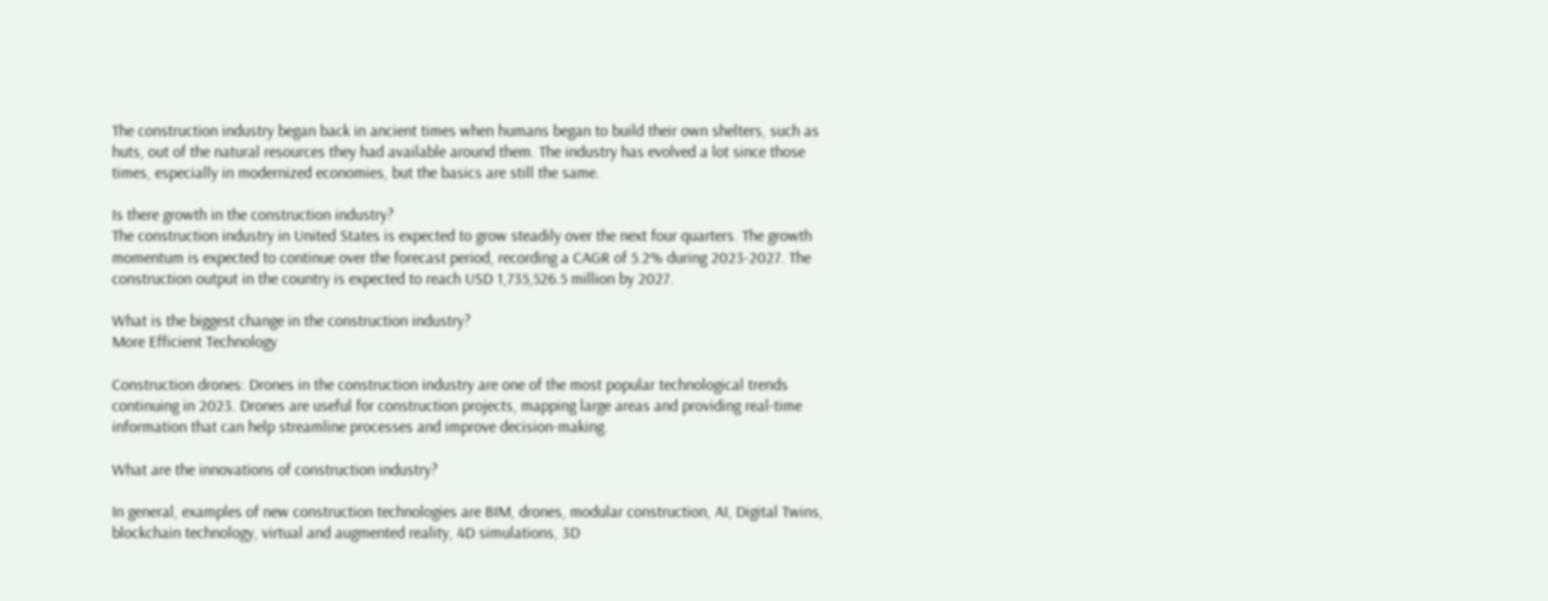The construction industry began back in ancient times when humans began to build their own shelters, such as huts, out of the natural resources they had available around them. The industry has evolved a lot since those times, especially in modernized economies, but the basics are still the same.

Is there growth in the construction industry?
The construction industry in United States is expected to grow steadily over the next four quarters. The growth momentum is expected to continue over the forecast period, recording a CAGR of 5.2% during 2023-2027. The construction output in the country is expected to reach USD 1,735,526.5 million by 2027.

What is the biggest change in the construction industry?
More Efficient Technology

Construction drones: Drones in the construction industry are one of the most popular technological trends continuing in 2023. Drones are useful for construction projects, mapping large areas and providing real-time information that can help streamline processes and improve decision-making.

What are the innovations of construction industry?

In general, examples of new construction technologies are BIM, drones, modular construction, AI, Digital Twins, blockchain technology, virtual and augmented reality, 4D simulations, 3D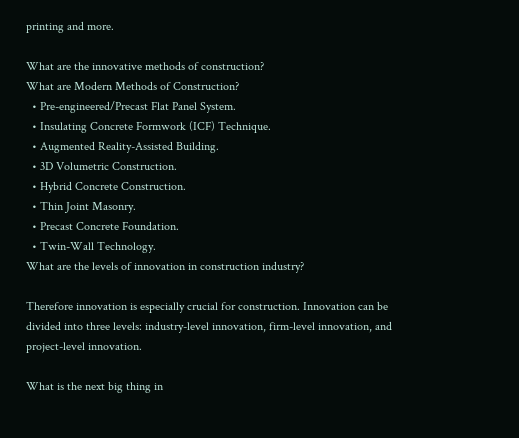printing and more.

What are the innovative methods of construction?
What are Modern Methods of Construction?
  • Pre-engineered/Precast Flat Panel System.
  • Insulating Concrete Formwork (ICF) Technique.
  • Augmented Reality-Assisted Building.
  • 3D Volumetric Construction.
  • Hybrid Concrete Construction.
  • Thin Joint Masonry.
  • Precast Concrete Foundation.
  • Twin-Wall Technology.
What are the levels of innovation in construction industry?

Therefore innovation is especially crucial for construction. Innovation can be divided into three levels: industry-level innovation, firm-level innovation, and project-level innovation.

What is the next big thing in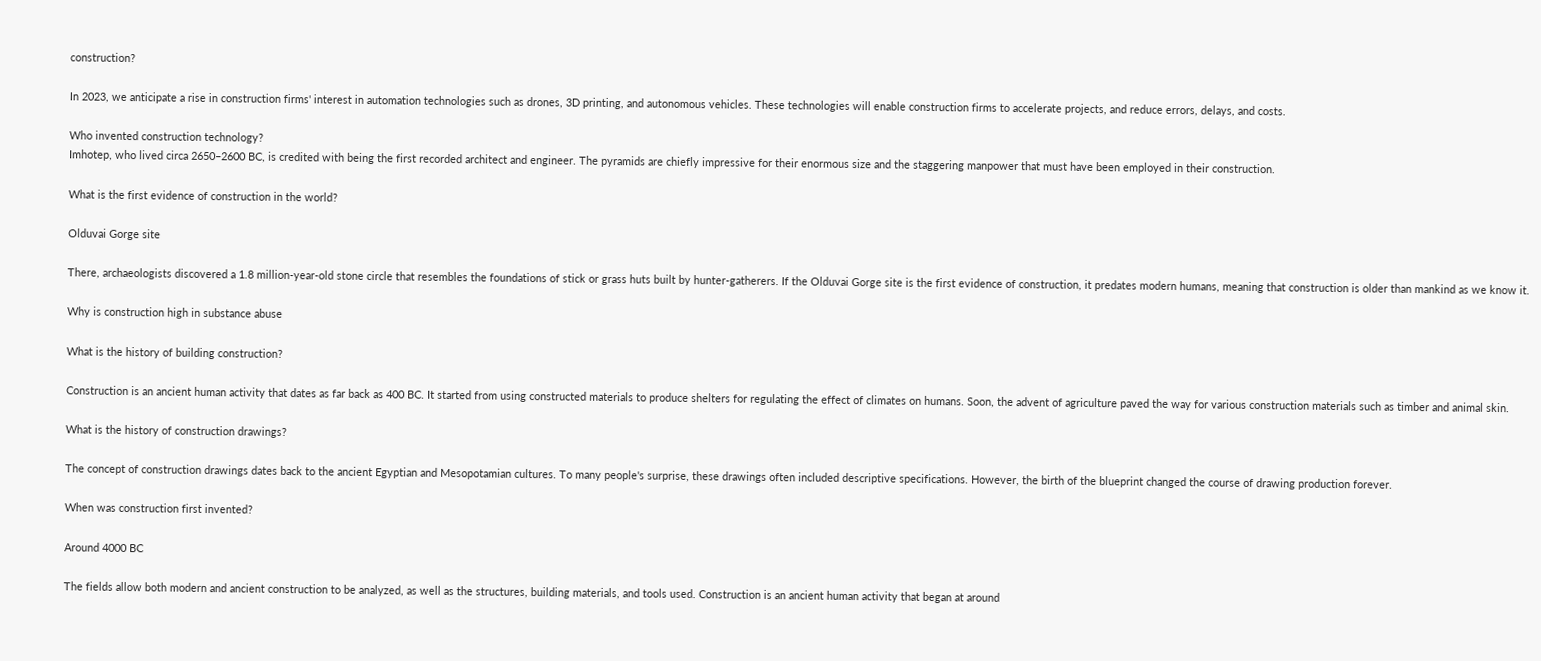construction?

In 2023, we anticipate a rise in construction firms' interest in automation technologies such as drones, 3D printing, and autonomous vehicles. These technologies will enable construction firms to accelerate projects, and reduce errors, delays, and costs.

Who invented construction technology?
Imhotep, who lived circa 2650–2600 BC, is credited with being the first recorded architect and engineer. The pyramids are chiefly impressive for their enormous size and the staggering manpower that must have been employed in their construction.

What is the first evidence of construction in the world?

Olduvai Gorge site

There, archaeologists discovered a 1.8 million-year-old stone circle that resembles the foundations of stick or grass huts built by hunter-gatherers. If the Olduvai Gorge site is the first evidence of construction, it predates modern humans, meaning that construction is older than mankind as we know it.

Why is construction high in substance abuse

What is the history of building construction?

Construction is an ancient human activity that dates as far back as 400 BC. It started from using constructed materials to produce shelters for regulating the effect of climates on humans. Soon, the advent of agriculture paved the way for various construction materials such as timber and animal skin.

What is the history of construction drawings?

The concept of construction drawings dates back to the ancient Egyptian and Mesopotamian cultures. To many people's surprise, these drawings often included descriptive specifications. However, the birth of the blueprint changed the course of drawing production forever.

When was construction first invented?

Around 4000 BC

The fields allow both modern and ancient construction to be analyzed, as well as the structures, building materials, and tools used. Construction is an ancient human activity that began at around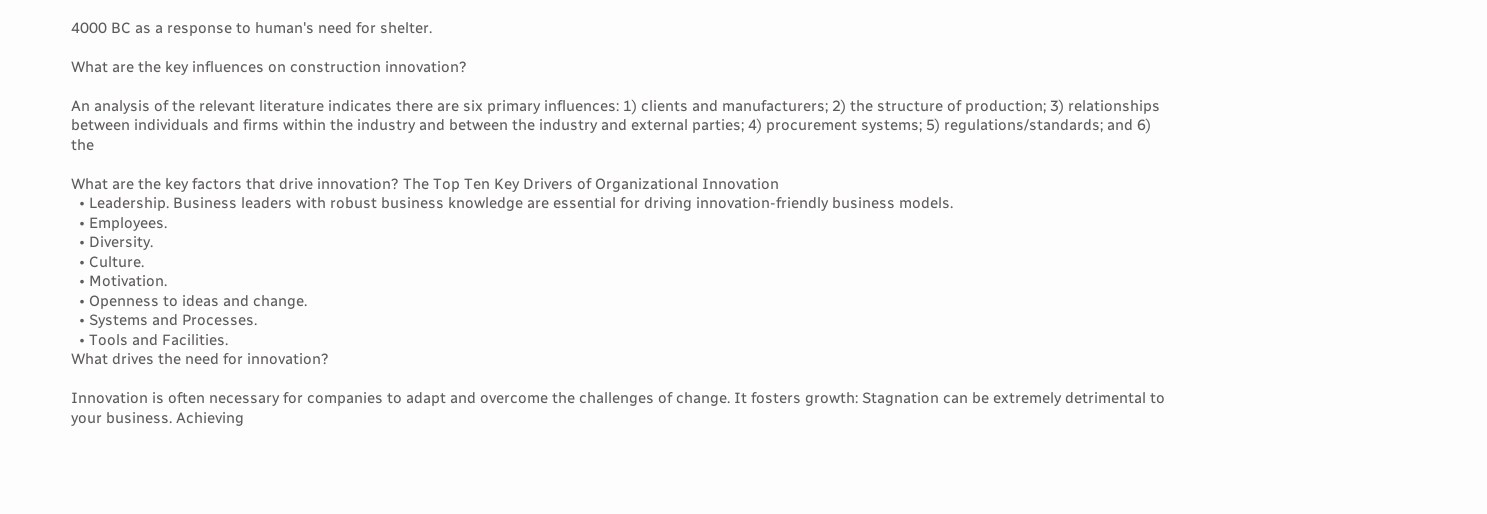4000 BC as a response to human's need for shelter.

What are the key influences on construction innovation?

An analysis of the relevant literature indicates there are six primary influences: 1) clients and manufacturers; 2) the structure of production; 3) relationships between individuals and firms within the industry and between the industry and external parties; 4) procurement systems; 5) regulations/standards; and 6) the

What are the key factors that drive innovation? The Top Ten Key Drivers of Organizational Innovation
  • Leadership. Business leaders with robust business knowledge are essential for driving innovation-friendly business models.
  • Employees.
  • Diversity.
  • Culture.
  • Motivation.
  • Openness to ideas and change.
  • Systems and Processes.
  • Tools and Facilities.
What drives the need for innovation?

Innovation is often necessary for companies to adapt and overcome the challenges of change. It fosters growth: Stagnation can be extremely detrimental to your business. Achieving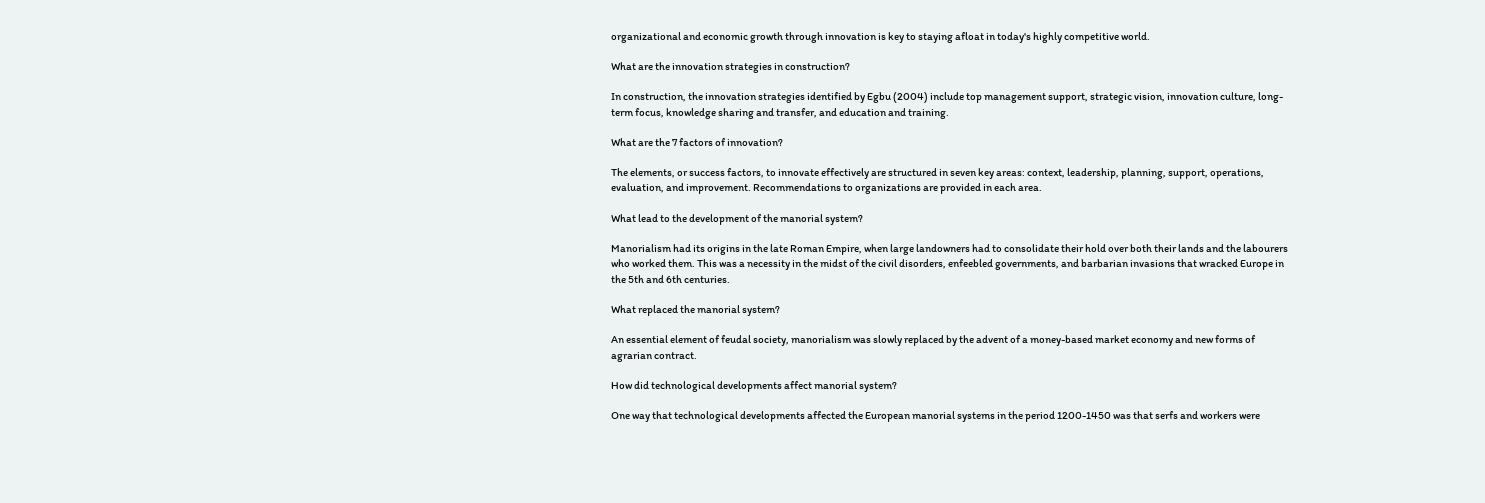organizational and economic growth through innovation is key to staying afloat in today's highly competitive world.

What are the innovation strategies in construction?

In construction, the innovation strategies identified by Egbu (2004) include top management support, strategic vision, innovation culture, long-term focus, knowledge sharing and transfer, and education and training.

What are the 7 factors of innovation?

The elements, or success factors, to innovate effectively are structured in seven key areas: context, leadership, planning, support, operations, evaluation, and improvement. Recommendations to organizations are provided in each area.

What lead to the development of the manorial system?

Manorialism had its origins in the late Roman Empire, when large landowners had to consolidate their hold over both their lands and the labourers who worked them. This was a necessity in the midst of the civil disorders, enfeebled governments, and barbarian invasions that wracked Europe in the 5th and 6th centuries.

What replaced the manorial system?

An essential element of feudal society, manorialism was slowly replaced by the advent of a money-based market economy and new forms of agrarian contract.

How did technological developments affect manorial system?

One way that technological developments affected the European manorial systems in the period 1200-1450 was that serfs and workers were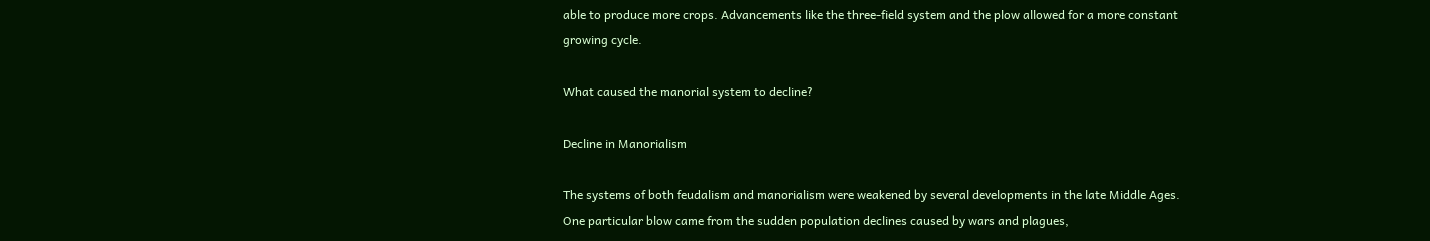able to produce more crops. Advancements like the three-field system and the plow allowed for a more constant growing cycle.

What caused the manorial system to decline?

Decline in Manorialism

The systems of both feudalism and manorialism were weakened by several developments in the late Middle Ages. One particular blow came from the sudden population declines caused by wars and plagues,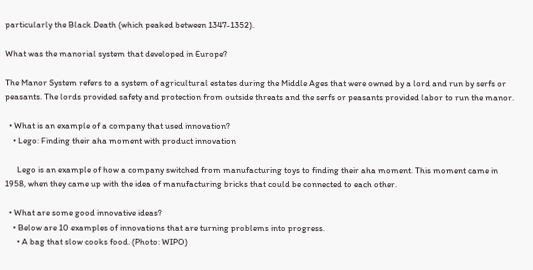particularly the Black Death (which peaked between 1347-1352).

What was the manorial system that developed in Europe?

The Manor System refers to a system of agricultural estates during the Middle Ages that were owned by a lord and run by serfs or peasants. The lords provided safety and protection from outside threats and the serfs or peasants provided labor to run the manor.

  • What is an example of a company that used innovation?
    • Lego: Finding their aha moment with product innovation

      Lego is an example of how a company switched from manufacturing toys to finding their aha moment. This moment came in 1958, when they came up with the idea of manufacturing bricks that could be connected to each other.

  • What are some good innovative ideas?
    • Below are 10 examples of innovations that are turning problems into progress.
      • A bag that slow cooks food. (Photo: WIPO)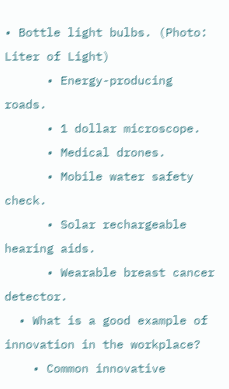• Bottle light bulbs. (Photo: Liter of Light)
      • Energy-producing roads.
      • 1 dollar microscope.
      • Medical drones.
      • Mobile water safety check.
      • Solar rechargeable hearing aids.
      • Wearable breast cancer detector.
  • What is a good example of innovation in the workplace?
    • Common innovative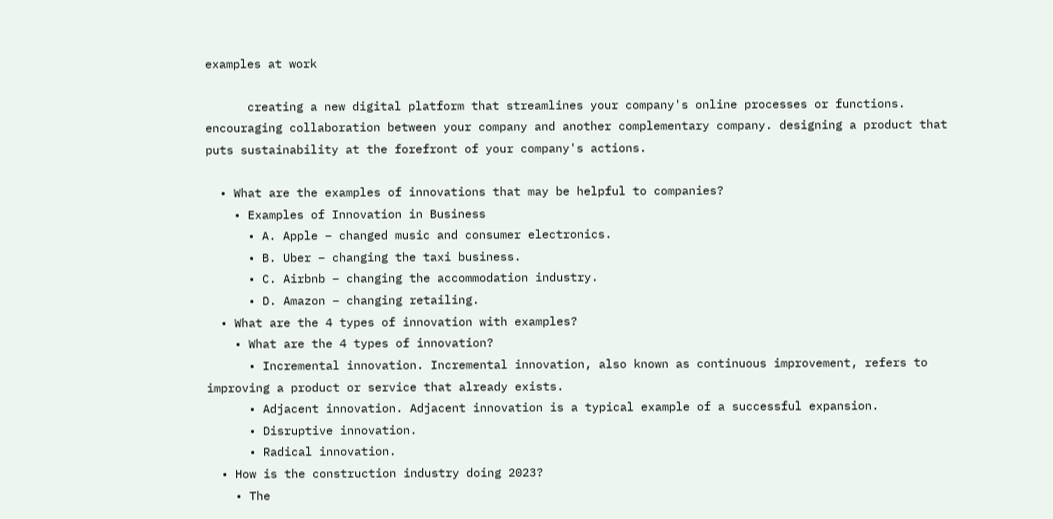examples at work

      creating a new digital platform that streamlines your company's online processes or functions. encouraging collaboration between your company and another complementary company. designing a product that puts sustainability at the forefront of your company's actions.

  • What are the examples of innovations that may be helpful to companies?
    • Examples of Innovation in Business
      • A. Apple – changed music and consumer electronics.
      • B. Uber – changing the taxi business.
      • C. Airbnb – changing the accommodation industry.
      • D. Amazon – changing retailing.
  • What are the 4 types of innovation with examples?
    • What are the 4 types of innovation?
      • Incremental innovation. Incremental innovation, also known as continuous improvement, refers to improving a product or service that already exists.
      • Adjacent innovation. Adjacent innovation is a typical example of a successful expansion.
      • Disruptive innovation.
      • Radical innovation.
  • How is the construction industry doing 2023?
    • The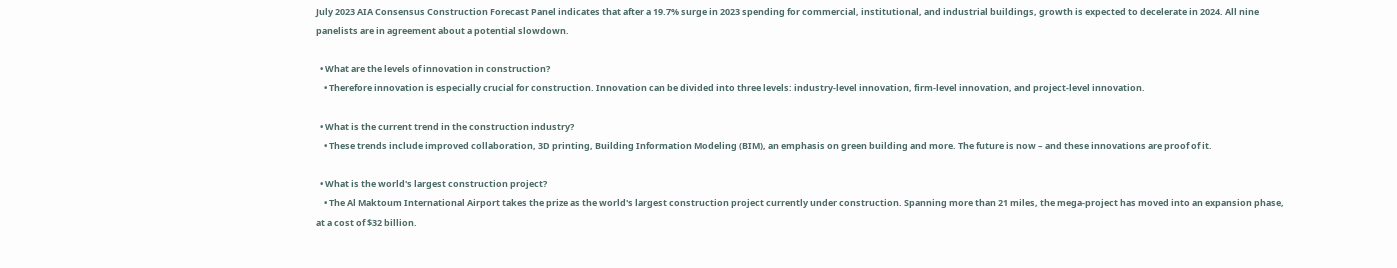July 2023 AIA Consensus Construction Forecast Panel indicates that after a 19.7% surge in 2023 spending for commercial, institutional, and industrial buildings, growth is expected to decelerate in 2024. All nine panelists are in agreement about a potential slowdown.

  • What are the levels of innovation in construction?
    • Therefore innovation is especially crucial for construction. Innovation can be divided into three levels: industry-level innovation, firm-level innovation, and project-level innovation.

  • What is the current trend in the construction industry?
    • These trends include improved collaboration, 3D printing, Building Information Modeling (BIM), an emphasis on green building and more. The future is now – and these innovations are proof of it.

  • What is the world's largest construction project?
    • The Al Maktoum International Airport takes the prize as the world's largest construction project currently under construction. Spanning more than 21 miles, the mega-project has moved into an expansion phase, at a cost of $32 billion.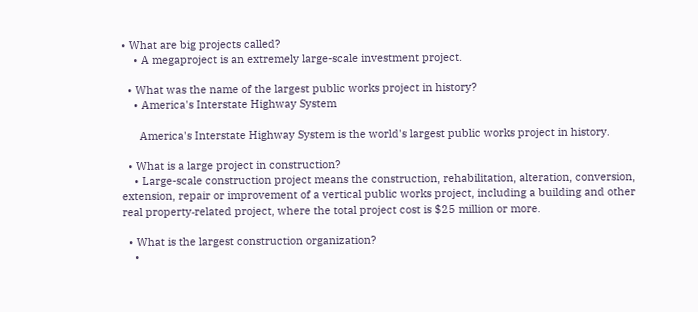• What are big projects called?
    • A megaproject is an extremely large-scale investment project.

  • What was the name of the largest public works project in history?
    • America's Interstate Highway System

      America's Interstate Highway System is the world's largest public works project in history.

  • What is a large project in construction?
    • Large-scale construction project means the construction, rehabilitation, alteration, conversion, extension, repair or improvement of a vertical public works project, including a building and other real property‐related project, where the total project cost is $25 million or more.

  • What is the largest construction organization?
    •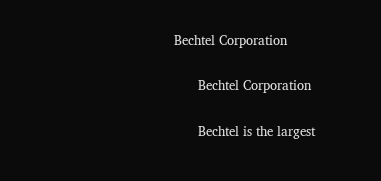Bechtel Corporation

      Bechtel Corporation

      Bechtel is the largest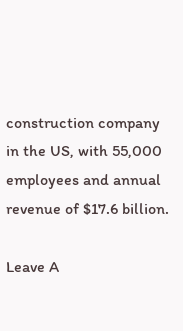construction company in the US, with 55,000 employees and annual revenue of $17.6 billion.

Leave A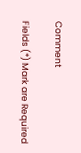Comment

Fields (*) Mark are Required